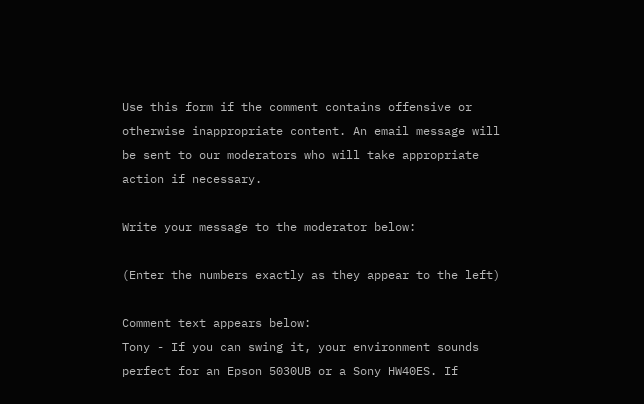Use this form if the comment contains offensive or otherwise inappropriate content. An email message will be sent to our moderators who will take appropriate action if necessary.

Write your message to the moderator below:

(Enter the numbers exactly as they appear to the left)

Comment text appears below:
Tony - If you can swing it, your environment sounds perfect for an Epson 5030UB or a Sony HW40ES. If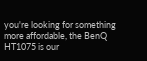you're looking for something more affordable, the BenQ HT1075 is our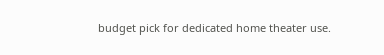budget pick for dedicated home theater use.